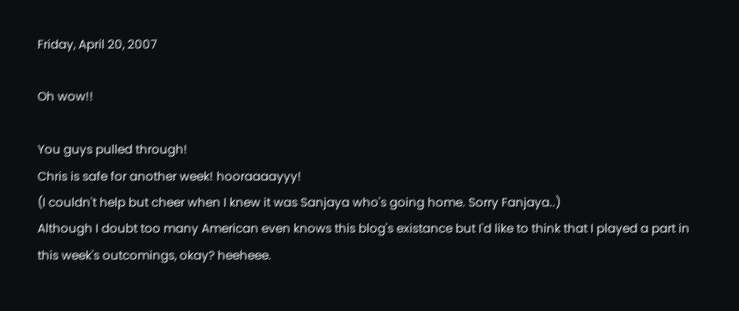Friday, April 20, 2007

Oh wow!!

You guys pulled through!
Chris is safe for another week! hooraaaayyy!
(I couldn't help but cheer when I knew it was Sanjaya who's going home. Sorry Fanjaya..)
Although I doubt too many American even knows this blog's existance but I'd like to think that I played a part in this week's outcomings, okay? heeheee.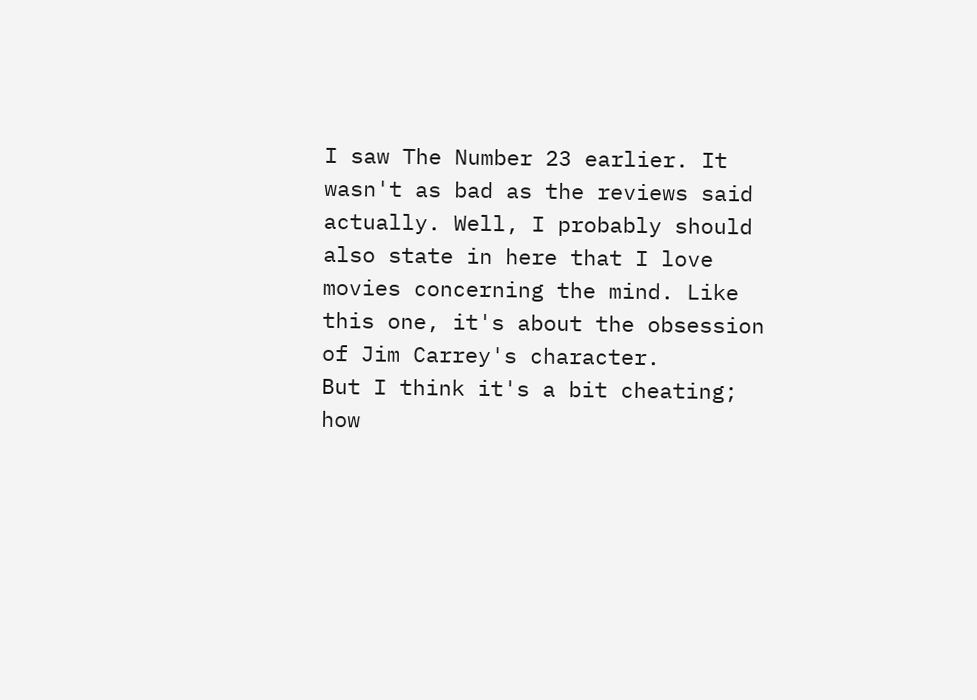I saw The Number 23 earlier. It wasn't as bad as the reviews said actually. Well, I probably should also state in here that I love movies concerning the mind. Like this one, it's about the obsession of Jim Carrey's character.
But I think it's a bit cheating; how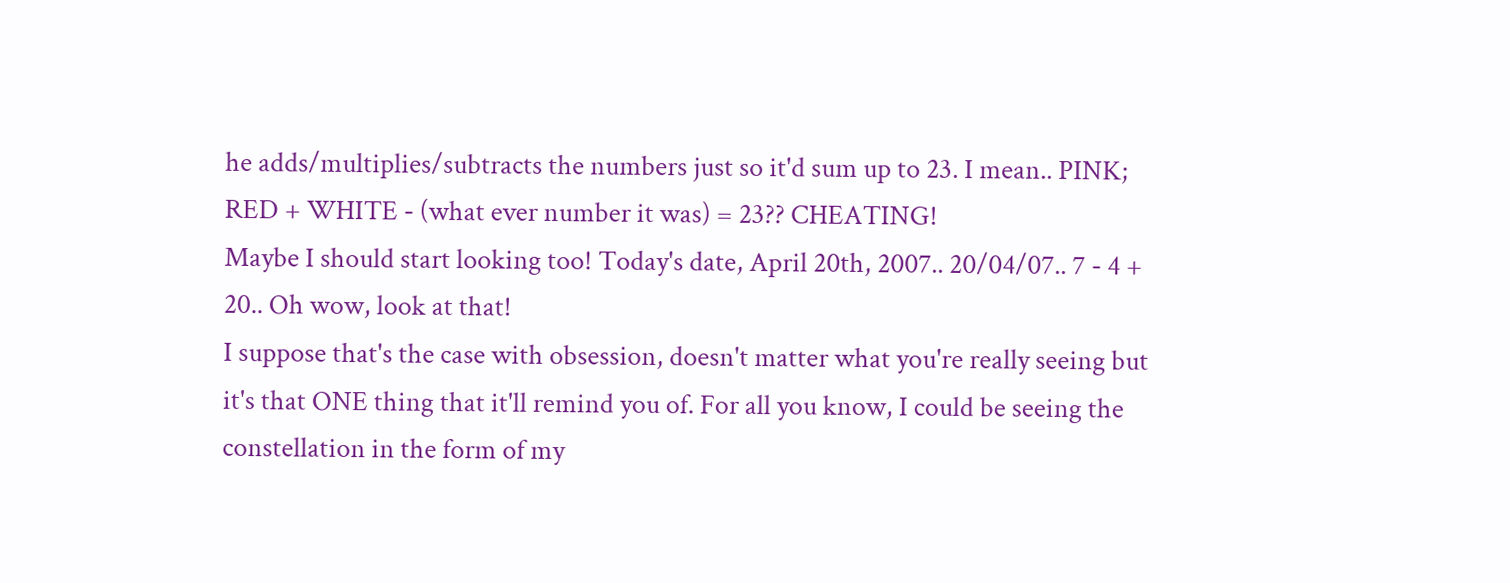he adds/multiplies/subtracts the numbers just so it'd sum up to 23. I mean.. PINK; RED + WHITE - (what ever number it was) = 23?? CHEATING!
Maybe I should start looking too! Today's date, April 20th, 2007.. 20/04/07.. 7 - 4 + 20.. Oh wow, look at that!
I suppose that's the case with obsession, doesn't matter what you're really seeing but it's that ONE thing that it'll remind you of. For all you know, I could be seeing the constellation in the form of my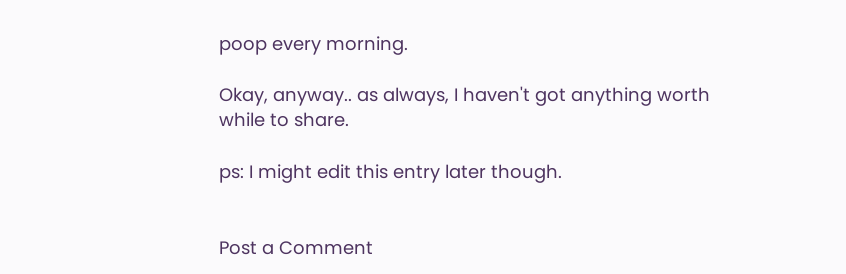poop every morning.

Okay, anyway.. as always, I haven't got anything worth while to share.

ps: I might edit this entry later though.


Post a Comment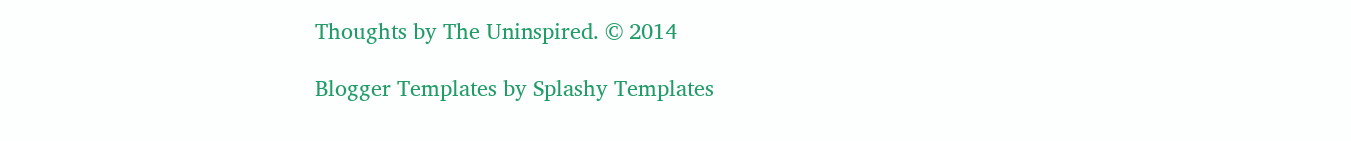Thoughts by The Uninspired. © 2014

Blogger Templates by Splashy Templates